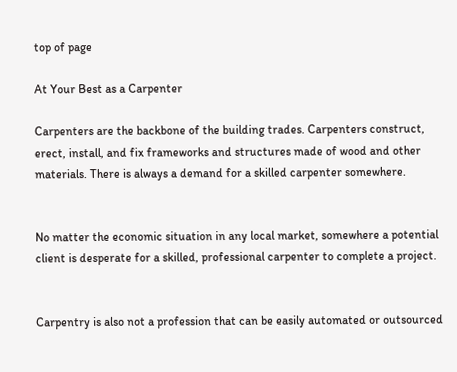top of page

At Your Best as a Carpenter

Carpenters are the backbone of the building trades. Carpenters construct, erect, install, and fix frameworks and structures made of wood and other materials. There is always a demand for a skilled carpenter somewhere.


No matter the economic situation in any local market, somewhere a potential client is desperate for a skilled, professional carpenter to complete a project.


Carpentry is also not a profession that can be easily automated or outsourced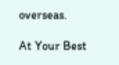overseas.

At Your Best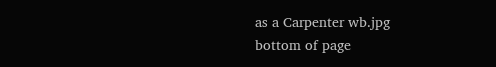as a Carpenter wb.jpg
bottom of page